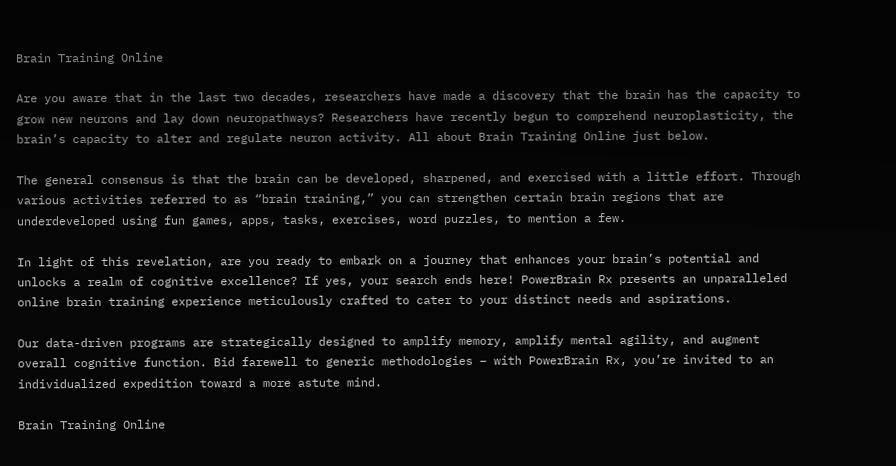Brain Training Online

Are you aware that in the last two decades, researchers have made a discovery that the brain has the capacity to grow new neurons and lay down neuropathways? Researchers have recently begun to comprehend neuroplasticity, the brain’s capacity to alter and regulate neuron activity. All about Brain Training Online just below.

The general consensus is that the brain can be developed, sharpened, and exercised with a little effort. Through various activities referred to as “brain training,” you can strengthen certain brain regions that are underdeveloped using fun games, apps, tasks, exercises, word puzzles, to mention a few.

In light of this revelation, are you ready to embark on a journey that enhances your brain’s potential and unlocks a realm of cognitive excellence? If yes, your search ends here! PowerBrain Rx presents an unparalleled online brain training experience meticulously crafted to cater to your distinct needs and aspirations.

Our data-driven programs are strategically designed to amplify memory, amplify mental agility, and augment overall cognitive function. Bid farewell to generic methodologies – with PowerBrain Rx, you’re invited to an individualized expedition toward a more astute mind.

Brain Training Online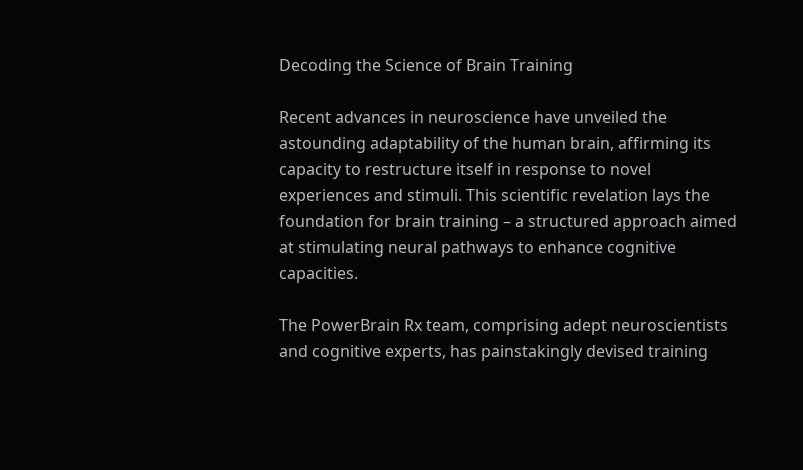Decoding the Science of Brain Training

Recent advances in neuroscience have unveiled the astounding adaptability of the human brain, affirming its capacity to restructure itself in response to novel experiences and stimuli. This scientific revelation lays the foundation for brain training – a structured approach aimed at stimulating neural pathways to enhance cognitive capacities.

The PowerBrain Rx team, comprising adept neuroscientists and cognitive experts, has painstakingly devised training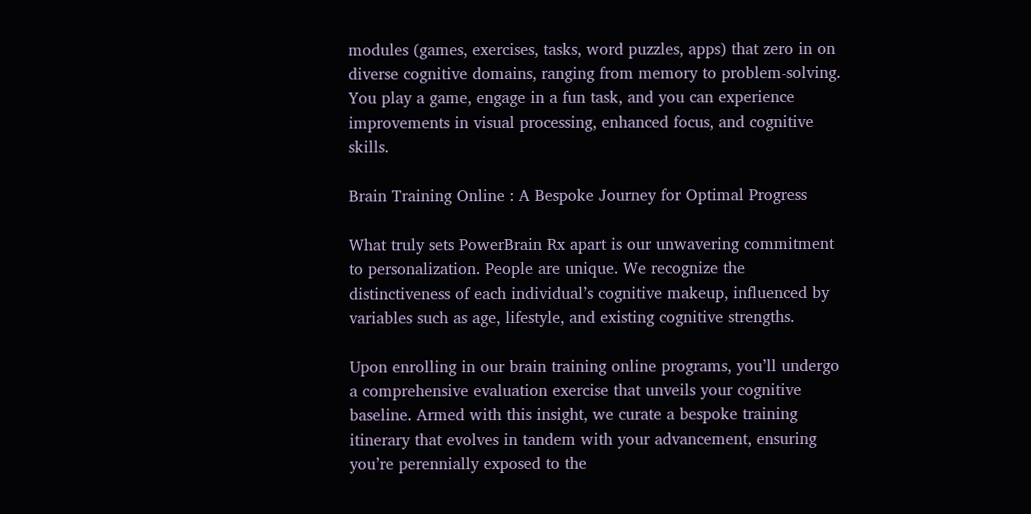modules (games, exercises, tasks, word puzzles, apps) that zero in on diverse cognitive domains, ranging from memory to problem-solving. You play a game, engage in a fun task, and you can experience improvements in visual processing, enhanced focus, and cognitive skills.

Brain Training Online : A Bespoke Journey for Optimal Progress

What truly sets PowerBrain Rx apart is our unwavering commitment to personalization. People are unique. We recognize the distinctiveness of each individual’s cognitive makeup, influenced by variables such as age, lifestyle, and existing cognitive strengths.

Upon enrolling in our brain training online programs, you’ll undergo a comprehensive evaluation exercise that unveils your cognitive baseline. Armed with this insight, we curate a bespoke training itinerary that evolves in tandem with your advancement, ensuring you’re perennially exposed to the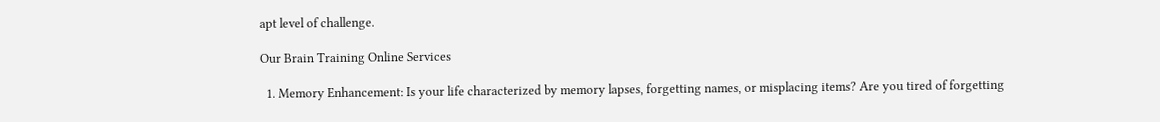apt level of challenge.

Our Brain Training Online Services

  1. Memory Enhancement: Is your life characterized by memory lapses, forgetting names, or misplacing items? Are you tired of forgetting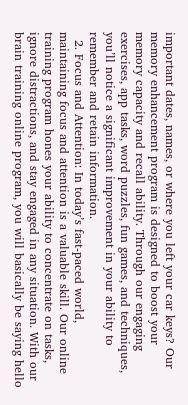important dates, names, or where you left your car keys? Our memory enhancement program is designed to boost your memory capacity and recall ability. Through our engaging exercises, app tasks, word puzzles, fun games, and techniques, you’ll notice a significant improvement in your ability to remember and retain information.
  2. Focus and Attention: In today’s fast-paced world, maintaining focus and attention is a valuable skill. Our online training program hones your ability to concentrate on tasks, ignore distractions, and stay engaged in any situation. With our brain training online program, you will basically be saying hello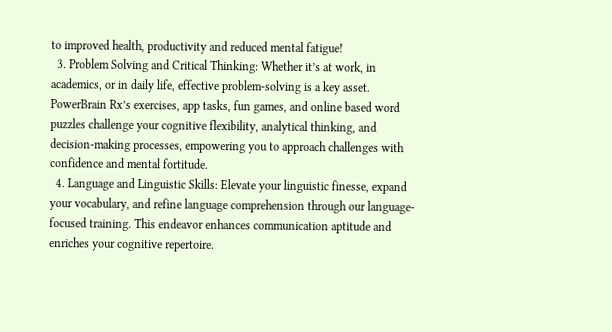to improved health, productivity and reduced mental fatigue!
  3. Problem Solving and Critical Thinking: Whether it’s at work, in academics, or in daily life, effective problem-solving is a key asset. PowerBrain Rx’s exercises, app tasks, fun games, and online based word puzzles challenge your cognitive flexibility, analytical thinking, and decision-making processes, empowering you to approach challenges with confidence and mental fortitude.
  4. Language and Linguistic Skills: Elevate your linguistic finesse, expand your vocabulary, and refine language comprehension through our language-focused training. This endeavor enhances communication aptitude and enriches your cognitive repertoire.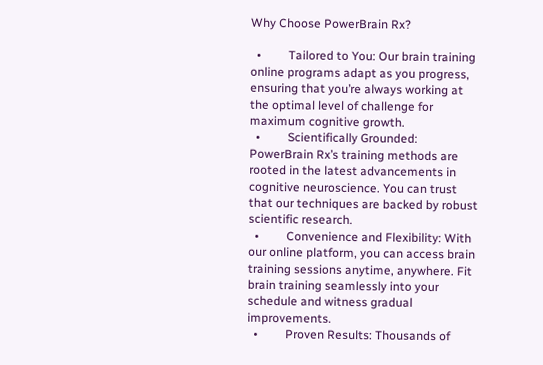Why Choose PowerBrain Rx?

  •         Tailored to You: Our brain training online programs adapt as you progress, ensuring that you’re always working at the optimal level of challenge for maximum cognitive growth.
  •         Scientifically Grounded: PowerBrain Rx’s training methods are rooted in the latest advancements in cognitive neuroscience. You can trust that our techniques are backed by robust scientific research.
  •         Convenience and Flexibility: With our online platform, you can access brain training sessions anytime, anywhere. Fit brain training seamlessly into your schedule and witness gradual improvements.
  •         Proven Results: Thousands of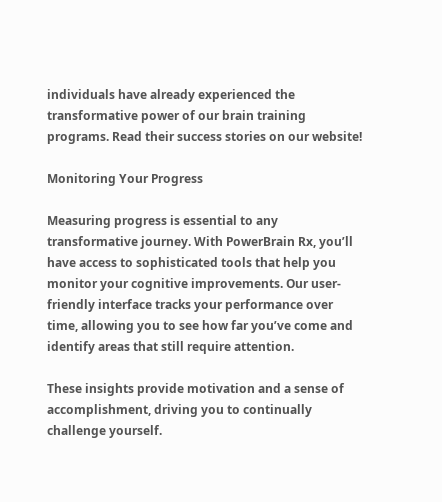individuals have already experienced the transformative power of our brain training programs. Read their success stories on our website!

Monitoring Your Progress

Measuring progress is essential to any transformative journey. With PowerBrain Rx, you’ll have access to sophisticated tools that help you monitor your cognitive improvements. Our user-friendly interface tracks your performance over time, allowing you to see how far you’ve come and identify areas that still require attention.

These insights provide motivation and a sense of accomplishment, driving you to continually challenge yourself.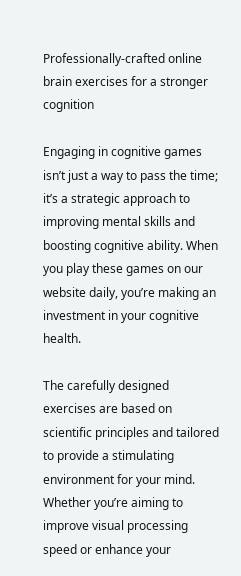Professionally-crafted online brain exercises for a stronger cognition

Engaging in cognitive games isn’t just a way to pass the time; it’s a strategic approach to improving mental skills and boosting cognitive ability. When you play these games on our website daily, you’re making an investment in your cognitive health.

The carefully designed exercises are based on scientific principles and tailored to provide a stimulating environment for your mind. Whether you’re aiming to improve visual processing speed or enhance your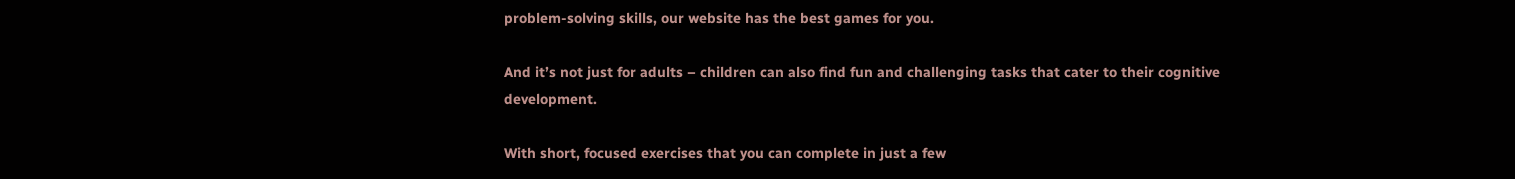problem-solving skills, our website has the best games for you.

And it’s not just for adults – children can also find fun and challenging tasks that cater to their cognitive development.

With short, focused exercises that you can complete in just a few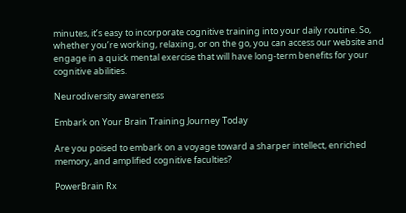minutes, it’s easy to incorporate cognitive training into your daily routine. So, whether you’re working, relaxing, or on the go, you can access our website and engage in a quick mental exercise that will have long-term benefits for your cognitive abilities.

Neurodiversity awareness

Embark on Your Brain Training Journey Today

Are you poised to embark on a voyage toward a sharper intellect, enriched memory, and amplified cognitive faculties?

PowerBrain Rx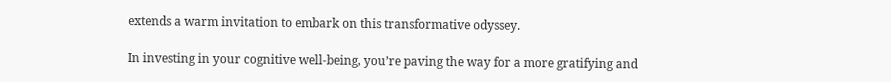extends a warm invitation to embark on this transformative odyssey.

In investing in your cognitive well-being, you’re paving the way for a more gratifying and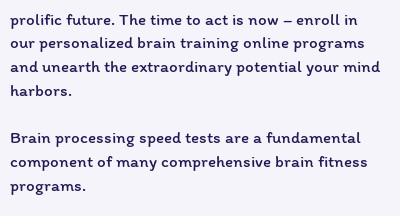prolific future. The time to act is now – enroll in our personalized brain training online programs and unearth the extraordinary potential your mind harbors.

Brain processing speed tests are a fundamental component of many comprehensive brain fitness programs.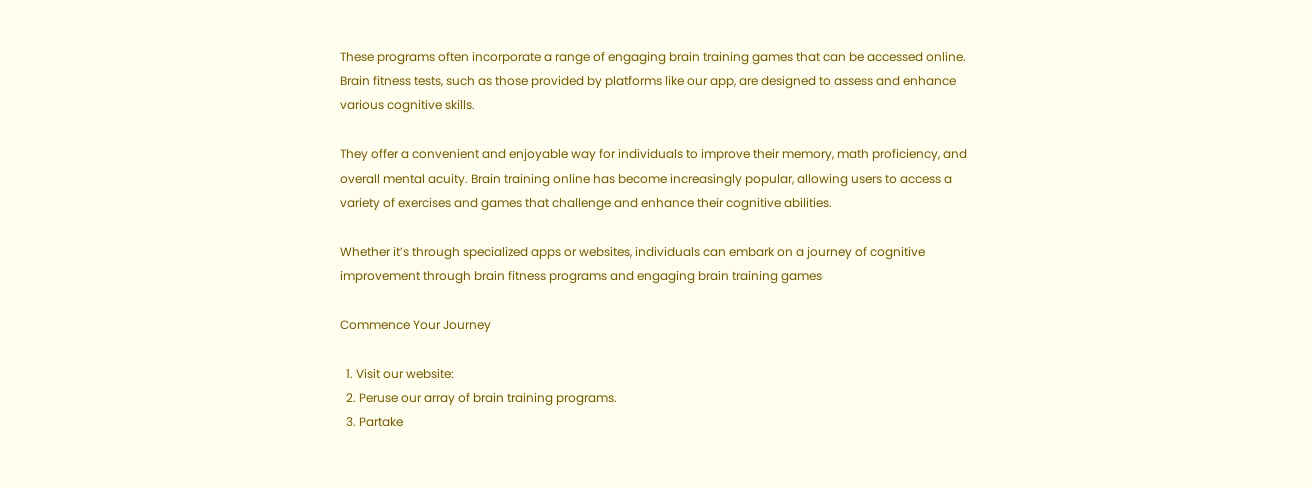These programs often incorporate a range of engaging brain training games that can be accessed online. Brain fitness tests, such as those provided by platforms like our app, are designed to assess and enhance various cognitive skills.

They offer a convenient and enjoyable way for individuals to improve their memory, math proficiency, and overall mental acuity. Brain training online has become increasingly popular, allowing users to access a variety of exercises and games that challenge and enhance their cognitive abilities.

Whether it’s through specialized apps or websites, individuals can embark on a journey of cognitive improvement through brain fitness programs and engaging brain training games

Commence Your Journey

  1. Visit our website:
  2. Peruse our array of brain training programs.
  3. Partake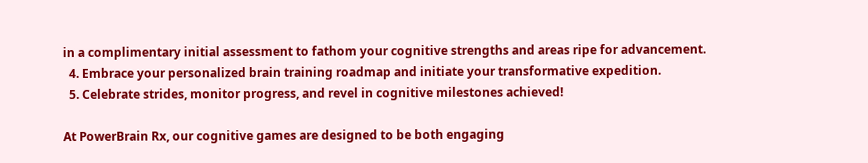in a complimentary initial assessment to fathom your cognitive strengths and areas ripe for advancement.
  4. Embrace your personalized brain training roadmap and initiate your transformative expedition.
  5. Celebrate strides, monitor progress, and revel in cognitive milestones achieved!

At PowerBrain Rx, our cognitive games are designed to be both engaging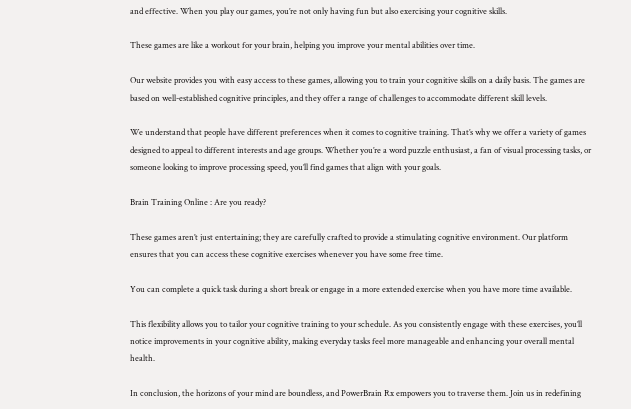and effective. When you play our games, you’re not only having fun but also exercising your cognitive skills.

These games are like a workout for your brain, helping you improve your mental abilities over time.

Our website provides you with easy access to these games, allowing you to train your cognitive skills on a daily basis. The games are based on well-established cognitive principles, and they offer a range of challenges to accommodate different skill levels.

We understand that people have different preferences when it comes to cognitive training. That’s why we offer a variety of games designed to appeal to different interests and age groups. Whether you’re a word puzzle enthusiast, a fan of visual processing tasks, or someone looking to improve processing speed, you’ll find games that align with your goals.

Brain Training Online : Are you ready?

These games aren’t just entertaining; they are carefully crafted to provide a stimulating cognitive environment. Our platform ensures that you can access these cognitive exercises whenever you have some free time.

You can complete a quick task during a short break or engage in a more extended exercise when you have more time available.

This flexibility allows you to tailor your cognitive training to your schedule. As you consistently engage with these exercises, you’ll notice improvements in your cognitive ability, making everyday tasks feel more manageable and enhancing your overall mental health.

In conclusion, the horizons of your mind are boundless, and PowerBrain Rx empowers you to traverse them. Join us in redefining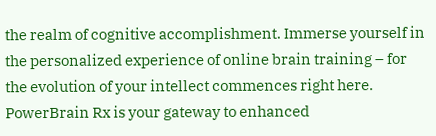the realm of cognitive accomplishment. Immerse yourself in the personalized experience of online brain training – for the evolution of your intellect commences right here. PowerBrain Rx is your gateway to enhanced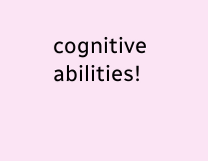cognitive abilities!